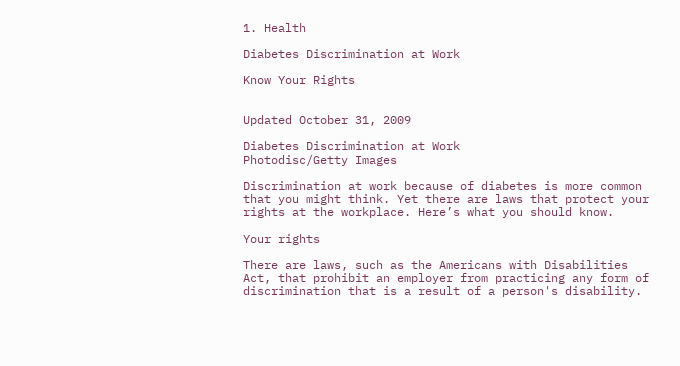1. Health

Diabetes Discrimination at Work

Know Your Rights


Updated October 31, 2009

Diabetes Discrimination at Work
Photodisc/Getty Images

Discrimination at work because of diabetes is more common that you might think. Yet there are laws that protect your rights at the workplace. Here’s what you should know.

Your rights

There are laws, such as the Americans with Disabilities Act, that prohibit an employer from practicing any form of discrimination that is a result of a person's disability.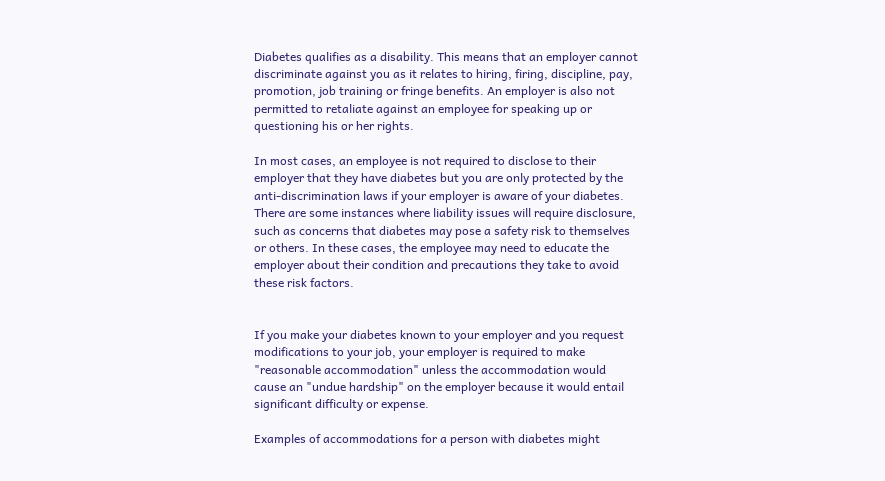Diabetes qualifies as a disability. This means that an employer cannot discriminate against you as it relates to hiring, firing, discipline, pay, promotion, job training or fringe benefits. An employer is also not permitted to retaliate against an employee for speaking up or questioning his or her rights.

In most cases, an employee is not required to disclose to their employer that they have diabetes but you are only protected by the anti-discrimination laws if your employer is aware of your diabetes. There are some instances where liability issues will require disclosure, such as concerns that diabetes may pose a safety risk to themselves or others. In these cases, the employee may need to educate the employer about their condition and precautions they take to avoid these risk factors.


If you make your diabetes known to your employer and you request modifications to your job, your employer is required to make "reasonable accommodation" unless the accommodation would cause an "undue hardship" on the employer because it would entail significant difficulty or expense.

Examples of accommodations for a person with diabetes might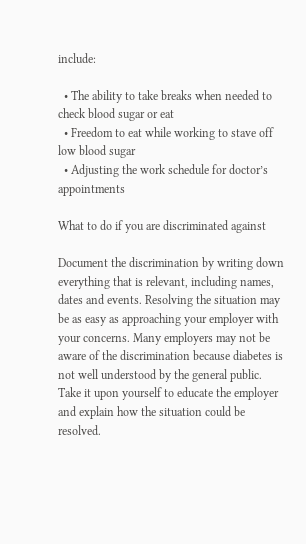include:

  • The ability to take breaks when needed to check blood sugar or eat
  • Freedom to eat while working to stave off low blood sugar
  • Adjusting the work schedule for doctor’s appointments

What to do if you are discriminated against

Document the discrimination by writing down everything that is relevant, including names, dates and events. Resolving the situation may be as easy as approaching your employer with your concerns. Many employers may not be aware of the discrimination because diabetes is not well understood by the general public. Take it upon yourself to educate the employer and explain how the situation could be resolved.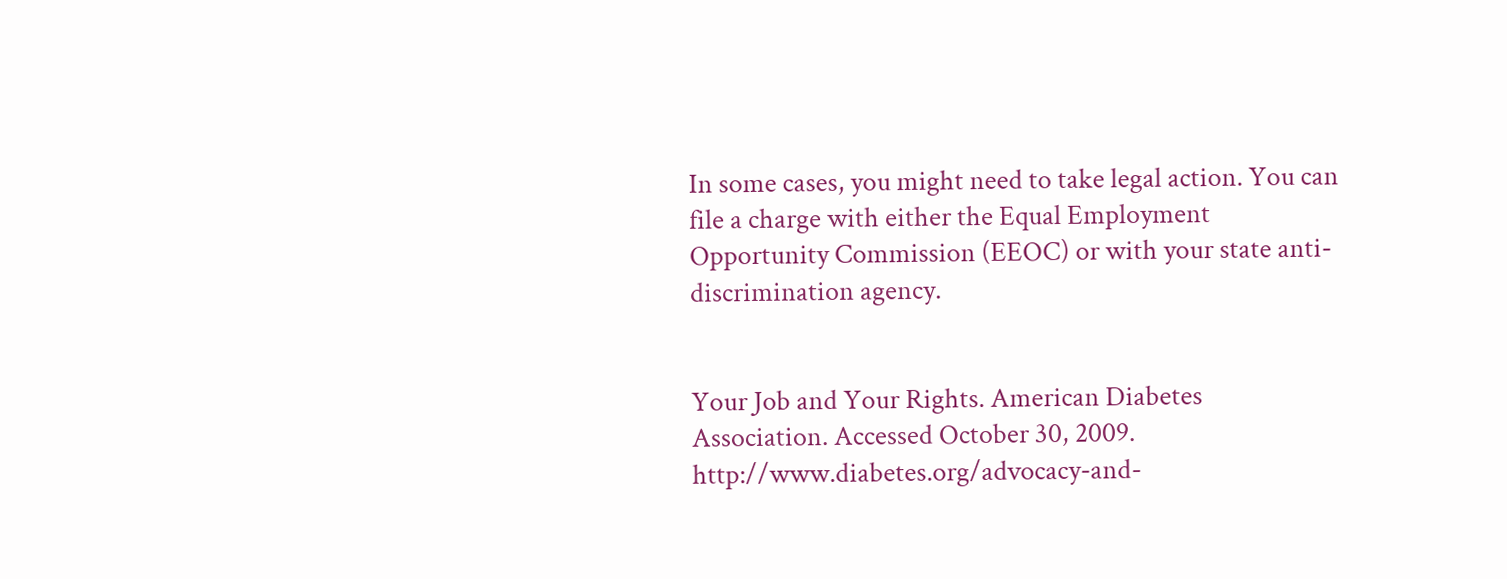In some cases, you might need to take legal action. You can file a charge with either the Equal Employment Opportunity Commission (EEOC) or with your state anti-discrimination agency.


Your Job and Your Rights. American Diabetes Association. Accessed October 30, 2009. http://www.diabetes.org/advocacy-and-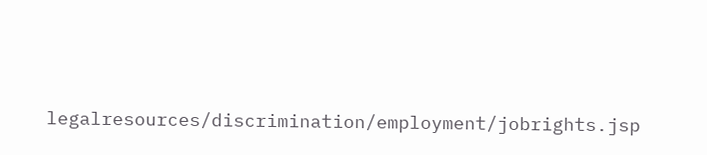legalresources/discrimination/employment/jobrights.jsp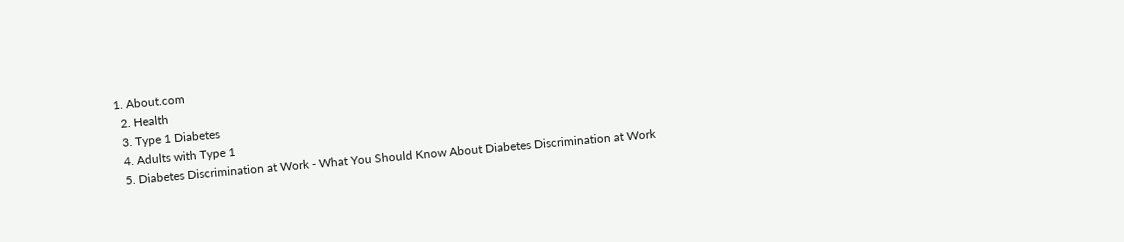1. About.com
  2. Health
  3. Type 1 Diabetes
  4. Adults with Type 1
  5. Diabetes Discrimination at Work - What You Should Know About Diabetes Discrimination at Work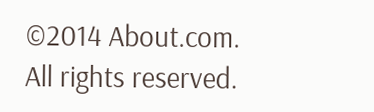©2014 About.com. All rights reserved.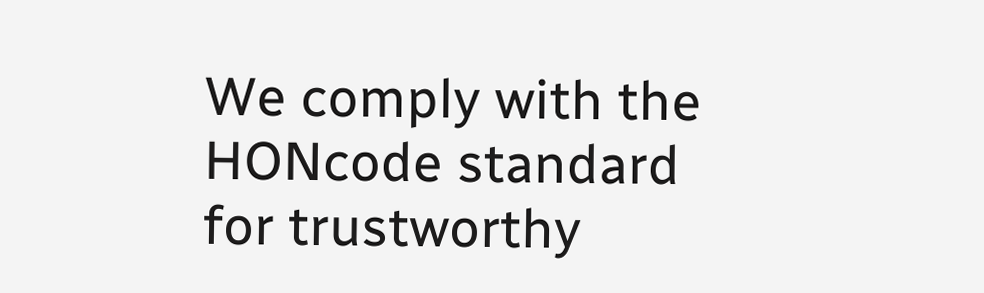We comply with the HONcode standard
for trustworthy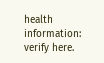health
information: verify here.